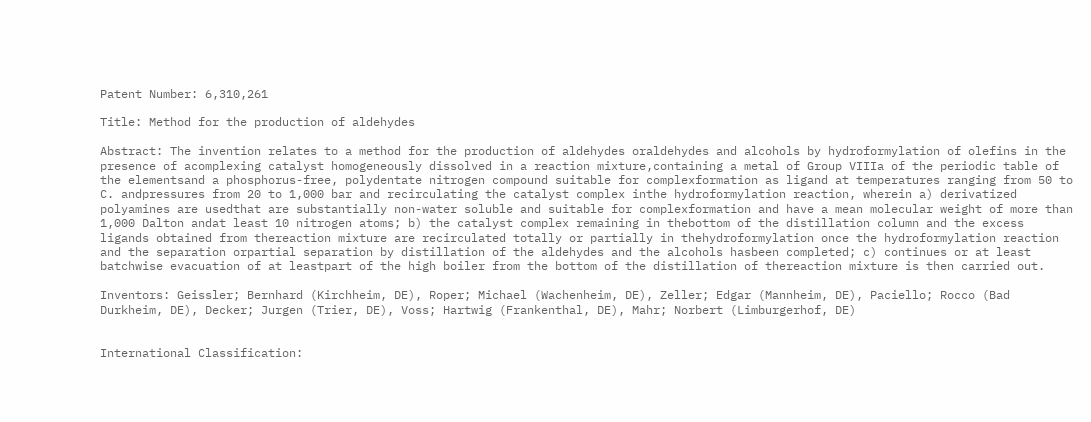Patent Number: 6,310,261

Title: Method for the production of aldehydes

Abstract: The invention relates to a method for the production of aldehydes oraldehydes and alcohols by hydroformylation of olefins in the presence of acomplexing catalyst homogeneously dissolved in a reaction mixture,containing a metal of Group VIIIa of the periodic table of the elementsand a phosphorus-free, polydentate nitrogen compound suitable for complexformation as ligand at temperatures ranging from 50 to C. andpressures from 20 to 1,000 bar and recirculating the catalyst complex inthe hydroformylation reaction, wherein a) derivatized polyamines are usedthat are substantially non-water soluble and suitable for complexformation and have a mean molecular weight of more than 1,000 Dalton andat least 10 nitrogen atoms; b) the catalyst complex remaining in thebottom of the distillation column and the excess ligands obtained from thereaction mixture are recirculated totally or partially in thehydroformylation once the hydroformylation reaction and the separation orpartial separation by distillation of the aldehydes and the alcohols hasbeen completed; c) continues or at least batchwise evacuation of at leastpart of the high boiler from the bottom of the distillation of thereaction mixture is then carried out.

Inventors: Geissler; Bernhard (Kirchheim, DE), Roper; Michael (Wachenheim, DE), Zeller; Edgar (Mannheim, DE), Paciello; Rocco (Bad Durkheim, DE), Decker; Jurgen (Trier, DE), Voss; Hartwig (Frankenthal, DE), Mahr; Norbert (Limburgerhof, DE)


International Classification: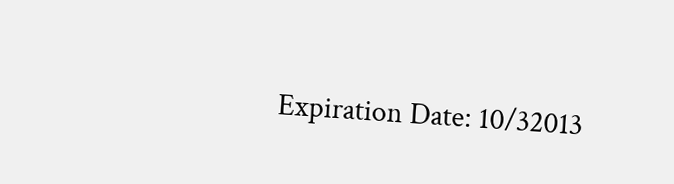Expiration Date: 10/32013